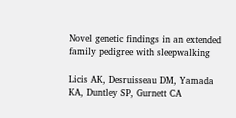Novel genetic findings in an extended family pedigree with sleepwalking

Licis AK, Desruisseau DM, Yamada KA, Duntley SP, Gurnett CA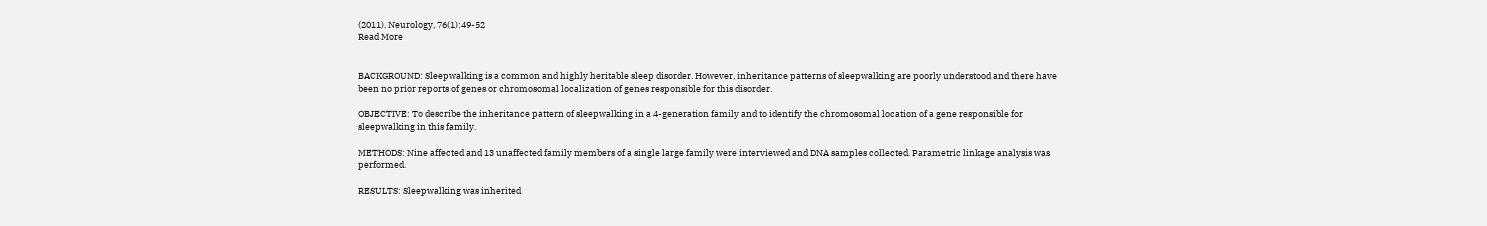(2011). Neurology, 76(1):49-52
Read More


BACKGROUND: Sleepwalking is a common and highly heritable sleep disorder. However, inheritance patterns of sleepwalking are poorly understood and there have been no prior reports of genes or chromosomal localization of genes responsible for this disorder.

OBJECTIVE: To describe the inheritance pattern of sleepwalking in a 4-generation family and to identify the chromosomal location of a gene responsible for sleepwalking in this family.

METHODS: Nine affected and 13 unaffected family members of a single large family were interviewed and DNA samples collected. Parametric linkage analysis was performed.

RESULTS: Sleepwalking was inherited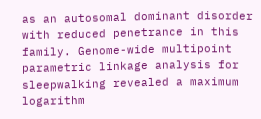as an autosomal dominant disorder with reduced penetrance in this family. Genome-wide multipoint parametric linkage analysis for sleepwalking revealed a maximum logarithm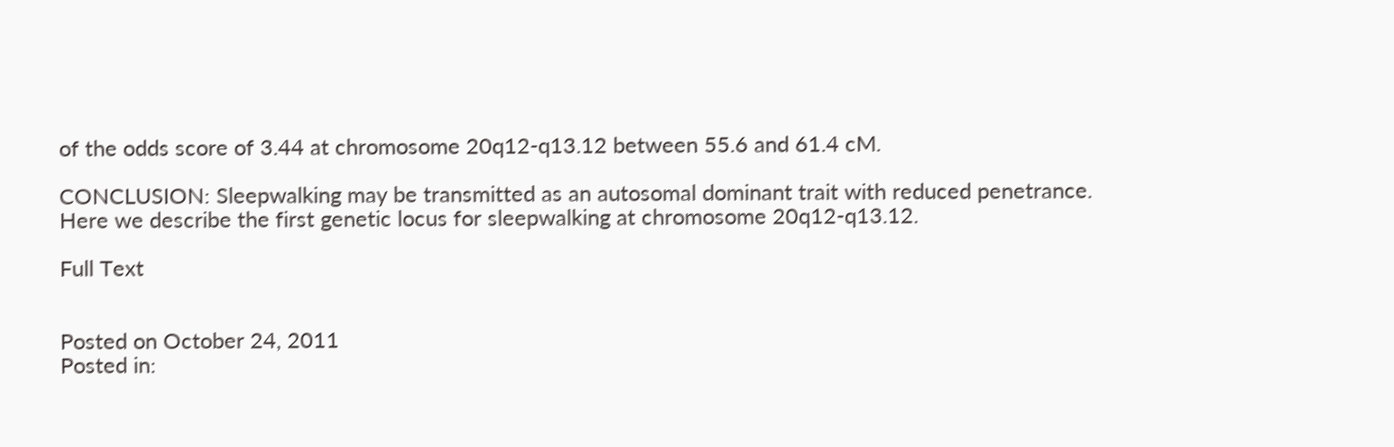of the odds score of 3.44 at chromosome 20q12-q13.12 between 55.6 and 61.4 cM.

CONCLUSION: Sleepwalking may be transmitted as an autosomal dominant trait with reduced penetrance. Here we describe the first genetic locus for sleepwalking at chromosome 20q12-q13.12.

Full Text


Posted on October 24, 2011
Posted in: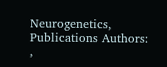Neurogenetics, Publications Authors: ,